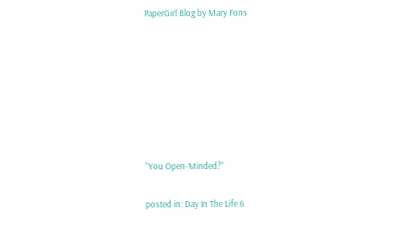PaperGirl Blog by Mary Fons







“You Open-Minded?”

posted in: Day In The Life 6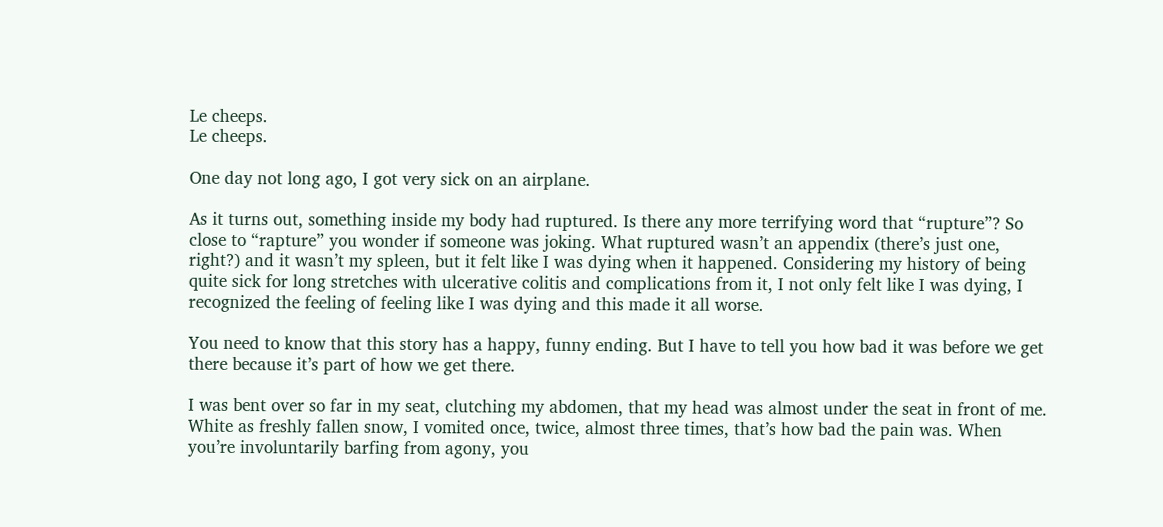Le cheeps.
Le cheeps.

One day not long ago, I got very sick on an airplane.

As it turns out, something inside my body had ruptured. Is there any more terrifying word that “rupture”? So close to “rapture” you wonder if someone was joking. What ruptured wasn’t an appendix (there’s just one, right?) and it wasn’t my spleen, but it felt like I was dying when it happened. Considering my history of being quite sick for long stretches with ulcerative colitis and complications from it, I not only felt like I was dying, I recognized the feeling of feeling like I was dying and this made it all worse.

You need to know that this story has a happy, funny ending. But I have to tell you how bad it was before we get there because it’s part of how we get there.

I was bent over so far in my seat, clutching my abdomen, that my head was almost under the seat in front of me. White as freshly fallen snow, I vomited once, twice, almost three times, that’s how bad the pain was. When you’re involuntarily barfing from agony, you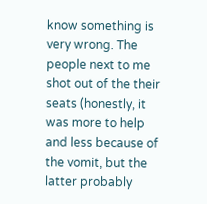know something is very wrong. The people next to me shot out of the their seats (honestly, it was more to help and less because of the vomit, but the latter probably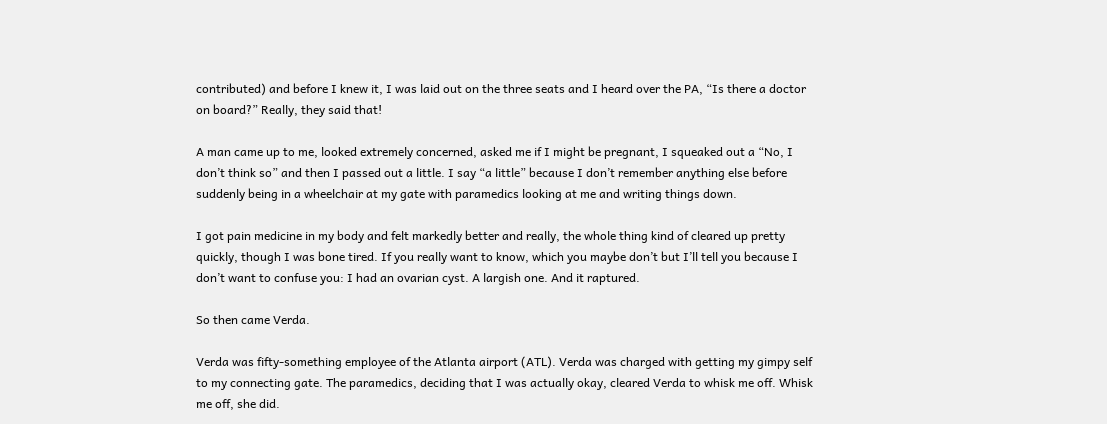contributed) and before I knew it, I was laid out on the three seats and I heard over the PA, “Is there a doctor on board?” Really, they said that!

A man came up to me, looked extremely concerned, asked me if I might be pregnant, I squeaked out a “No, I don’t think so” and then I passed out a little. I say “a little” because I don’t remember anything else before suddenly being in a wheelchair at my gate with paramedics looking at me and writing things down.

I got pain medicine in my body and felt markedly better and really, the whole thing kind of cleared up pretty quickly, though I was bone tired. If you really want to know, which you maybe don’t but I’ll tell you because I don’t want to confuse you: I had an ovarian cyst. A largish one. And it raptured.

So then came Verda.

Verda was fifty-something employee of the Atlanta airport (ATL). Verda was charged with getting my gimpy self to my connecting gate. The paramedics, deciding that I was actually okay, cleared Verda to whisk me off. Whisk me off, she did.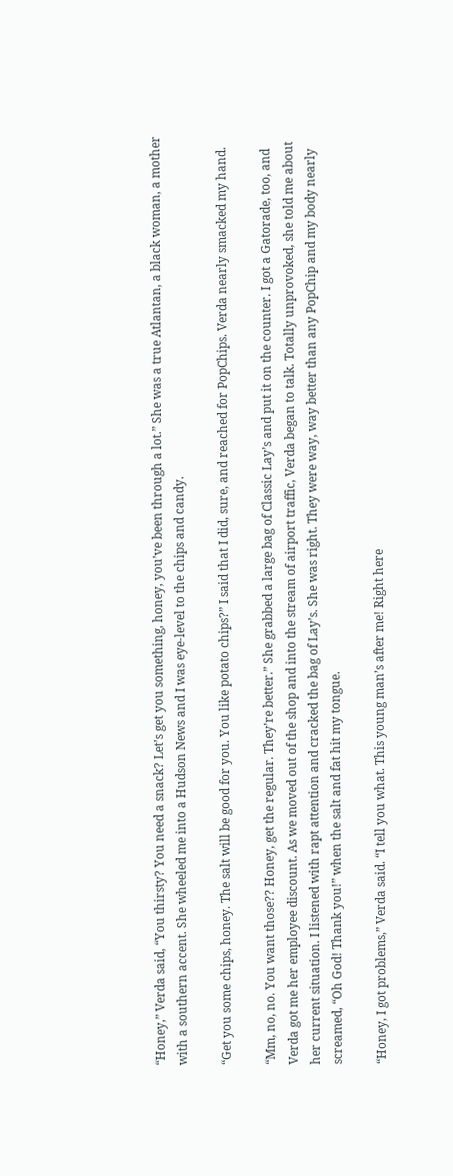“Honey,” Verda said, “You thirsty? You need a snack? Let’s get you something, honey, you’ve been through a lot.” She was a true Atlantan, a black woman, a mother with a southern accent. She wheeled me into a Hudson News and I was eye-level to the chips and candy.

“Get you some chips, honey. The salt will be good for you. You like potato chips?” I said that I did, sure, and reached for PopChips. Verda nearly smacked my hand.

“Mm, no, no. You want those?? Honey, get the regular. They’re better.” She grabbed a large bag of Classic Lay’s and put it on the counter. I got a Gatorade, too, and Verda got me her employee discount. As we moved out of the shop and into the stream of airport traffic, Verda began to talk. Totally unprovoked, she told me about her current situation. I listened with rapt attention and cracked the bag of Lay’s. She was right. They were way, way better than any PopChip and my body nearly screamed, “Oh God! Thank you!” when the salt and fat hit my tongue.

“Honey, I got problems,” Verda said. “I tell you what. This young man’s after me! Right here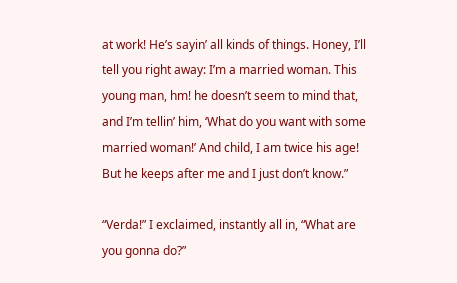at work! He’s sayin’ all kinds of things. Honey, I’ll tell you right away: I’m a married woman. This young man, hm! he doesn’t seem to mind that, and I’m tellin’ him, ‘What do you want with some married woman!’ And child, I am twice his age! But he keeps after me and I just don’t know.”

“Verda!” I exclaimed, instantly all in, “What are you gonna do?”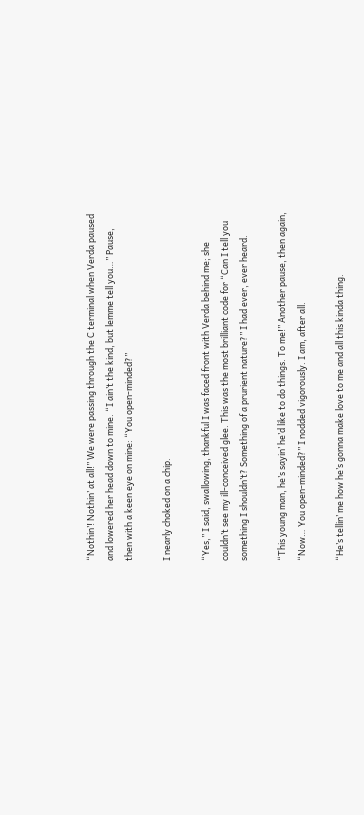“Nothin’! Nothin’ at all!” We were passing through the C terminal when Verda paused and lowered her head down to mine. “I ain’t the kind, but lemme tell you…” Pause, then with a keen eye on mine: “You open-minded?”

I nearly choked on a chip.

“Yes,” I said, swallowing, thankful I was faced front with Verda behind me; she couldn’t see my ill-conceived glee. This was the most brilliant code for “Can I tell you something I shouldn’t? Something of a prurient nature?” I had ever, ever heard.

“This young man, he’s sayin’ he’d like to do things. To me!” Another pause, then again, “Now… You open-minded?” I nodded vigorously. I am, after all.

“He’s tellin’ me how he’s gonna make love to me and all this kinda thing.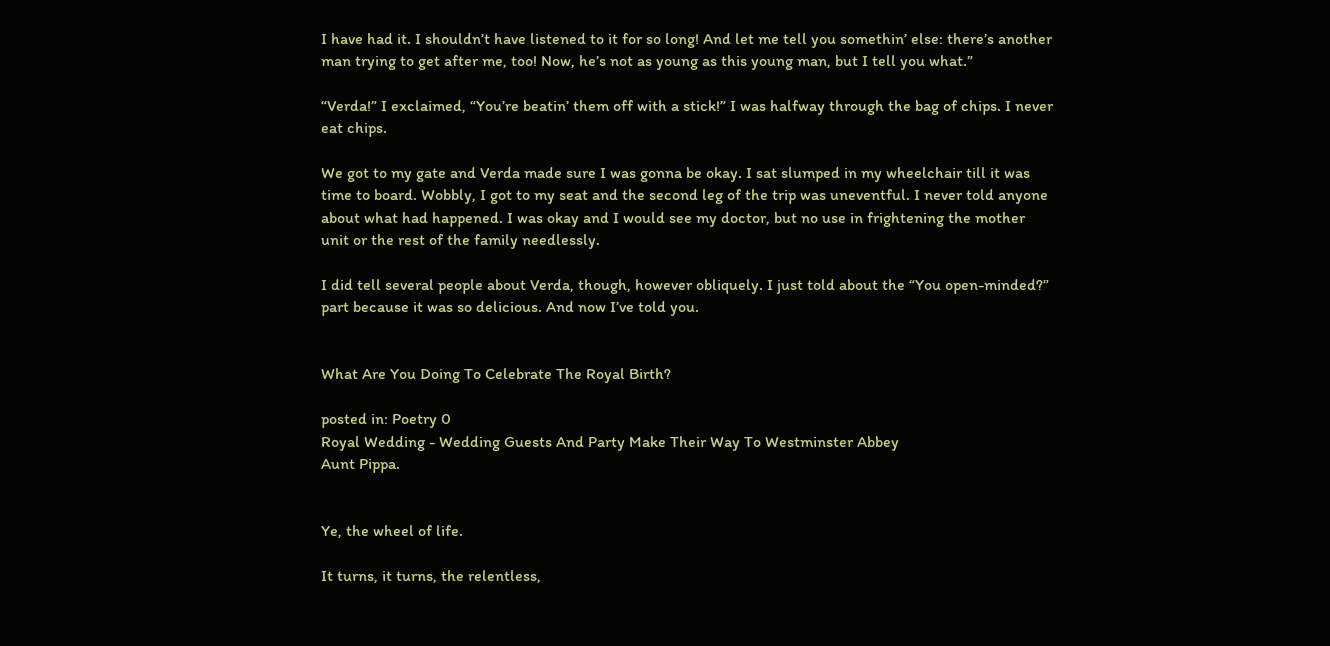I have had it. I shouldn’t have listened to it for so long! And let me tell you somethin’ else: there’s another man trying to get after me, too! Now, he’s not as young as this young man, but I tell you what.”

“Verda!” I exclaimed, “You’re beatin’ them off with a stick!” I was halfway through the bag of chips. I never eat chips.

We got to my gate and Verda made sure I was gonna be okay. I sat slumped in my wheelchair till it was time to board. Wobbly, I got to my seat and the second leg of the trip was uneventful. I never told anyone about what had happened. I was okay and I would see my doctor, but no use in frightening the mother unit or the rest of the family needlessly.

I did tell several people about Verda, though, however obliquely. I just told about the “You open-minded?” part because it was so delicious. And now I’ve told you.


What Are You Doing To Celebrate The Royal Birth?

posted in: Poetry 0
Royal Wedding - Wedding Guests And Party Make Their Way To Westminster Abbey
Aunt Pippa.


Ye, the wheel of life.

It turns, it turns, the relentless,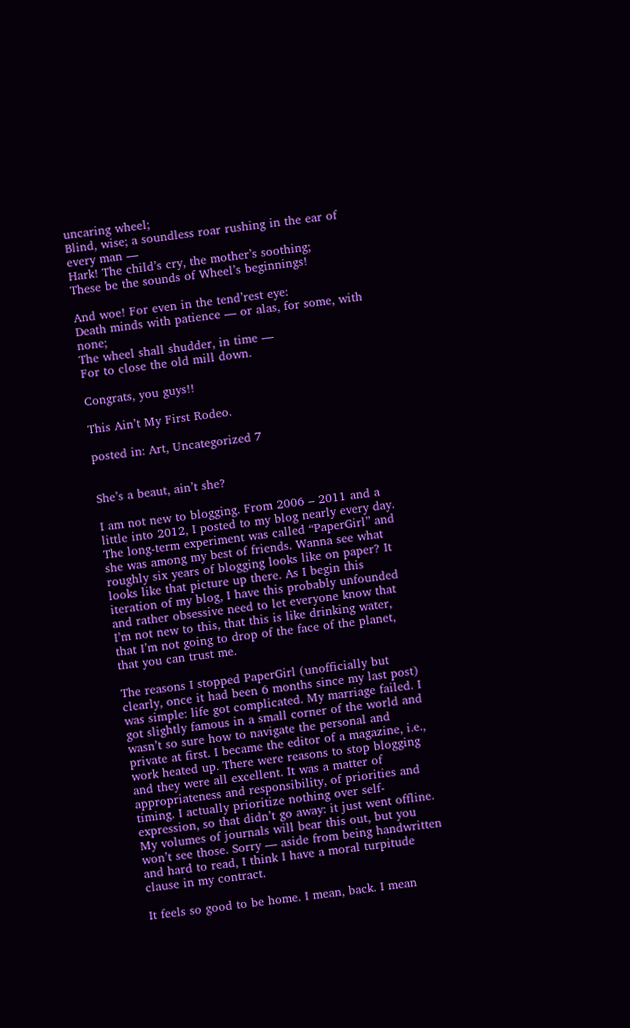uncaring wheel;
Blind, wise; a soundless roar rushing in the ear of every man —
Hark! The child’s cry, the mother’s soothing;
These be the sounds of Wheel’s beginnings!

And woe! For even in the tend’rest eye:
Death minds with patience — or alas, for some, with none;
The wheel shall shudder, in time —
For to close the old mill down.

Congrats, you guys!!

This Ain’t My First Rodeo.

posted in: Art, Uncategorized 7


She’s a beaut, ain’t she?

I am not new to blogging. From 2006 – 2011 and a little into 2012, I posted to my blog nearly every day. The long-term experiment was called “PaperGirl” and she was among my best of friends. Wanna see what roughly six years of blogging looks like on paper? It looks like that picture up there. As I begin this iteration of my blog, I have this probably unfounded and rather obsessive need to let everyone know that I’m not new to this, that this is like drinking water, that I’m not going to drop of the face of the planet, that you can trust me.

The reasons I stopped PaperGirl (unofficially but clearly, once it had been 6 months since my last post) was simple: life got complicated. My marriage failed. I got slightly famous in a small corner of the world and wasn’t so sure how to navigate the personal and private at first. I became the editor of a magazine, i.e., work heated up. There were reasons to stop blogging and they were all excellent. It was a matter of appropriateness and responsibility, of priorities and timing. I actually prioritize nothing over self-expression, so that didn’t go away: it just went offline. My volumes of journals will bear this out, but you won’t see those. Sorry — aside from being handwritten and hard to read, I think I have a moral turpitude clause in my contract.

It feels so good to be home. I mean, back. I mean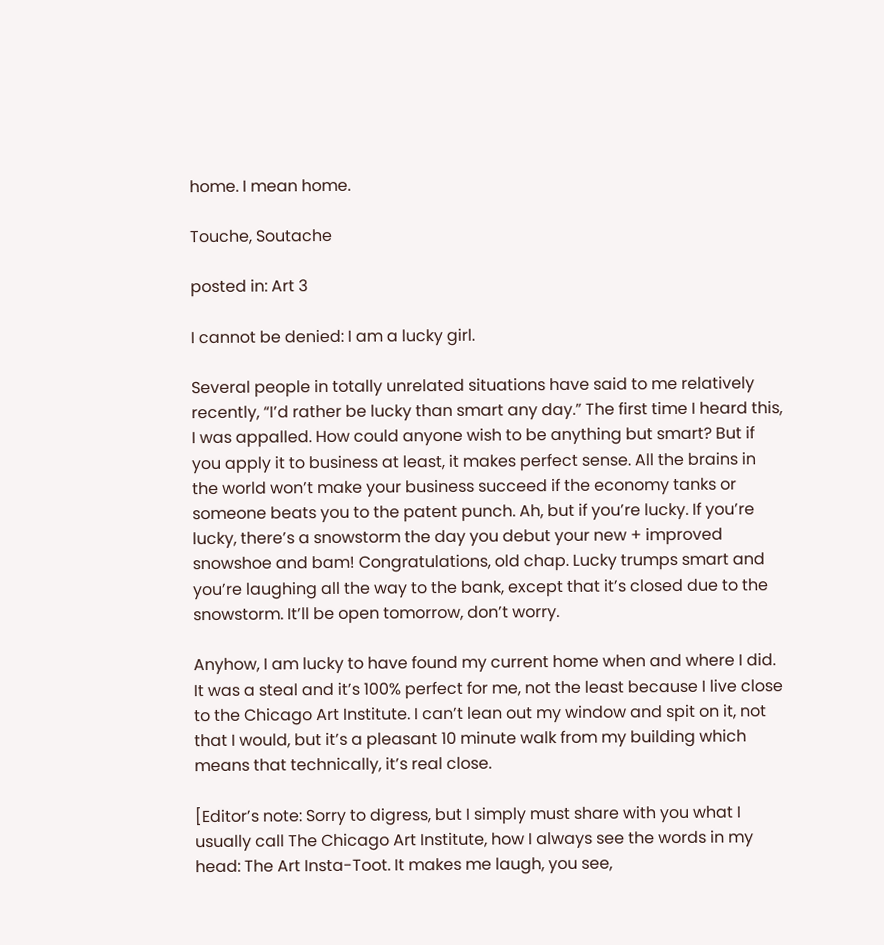home. I mean home.

Touche, Soutache

posted in: Art 3

I cannot be denied: I am a lucky girl.

Several people in totally unrelated situations have said to me relatively recently, “I’d rather be lucky than smart any day.” The first time I heard this, I was appalled. How could anyone wish to be anything but smart? But if you apply it to business at least, it makes perfect sense. All the brains in the world won’t make your business succeed if the economy tanks or someone beats you to the patent punch. Ah, but if you’re lucky. If you’re lucky, there’s a snowstorm the day you debut your new + improved snowshoe and bam! Congratulations, old chap. Lucky trumps smart and you’re laughing all the way to the bank, except that it’s closed due to the snowstorm. It’ll be open tomorrow, don’t worry.

Anyhow, I am lucky to have found my current home when and where I did. It was a steal and it’s 100% perfect for me, not the least because I live close to the Chicago Art Institute. I can’t lean out my window and spit on it, not that I would, but it’s a pleasant 10 minute walk from my building which means that technically, it’s real close.

[Editor’s note: Sorry to digress, but I simply must share with you what I usually call The Chicago Art Institute, how I always see the words in my head: The Art Insta-Toot. It makes me laugh, you see,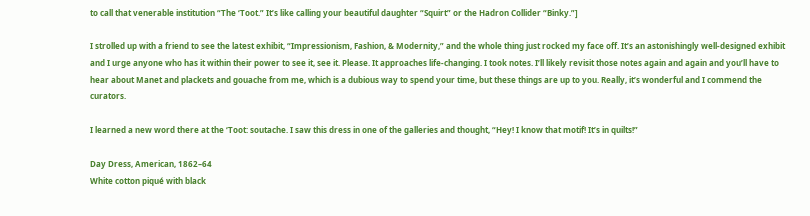to call that venerable institution “The ‘Toot.” It’s like calling your beautiful daughter “Squirt” or the Hadron Collider “Binky.”]

I strolled up with a friend to see the latest exhibit, “Impressionism, Fashion, & Modernity,” and the whole thing just rocked my face off. It’s an astonishingly well-designed exhibit and I urge anyone who has it within their power to see it, see it. Please. It approaches life-changing. I took notes. I’ll likely revisit those notes again and again and you’ll have to hear about Manet and plackets and gouache from me, which is a dubious way to spend your time, but these things are up to you. Really, it’s wonderful and I commend the curators.

I learned a new word there at the ‘Toot: soutache. I saw this dress in one of the galleries and thought, “Hey! I know that motif! It’s in quilts!”

Day Dress, American, 1862–64
White cotton piqué with black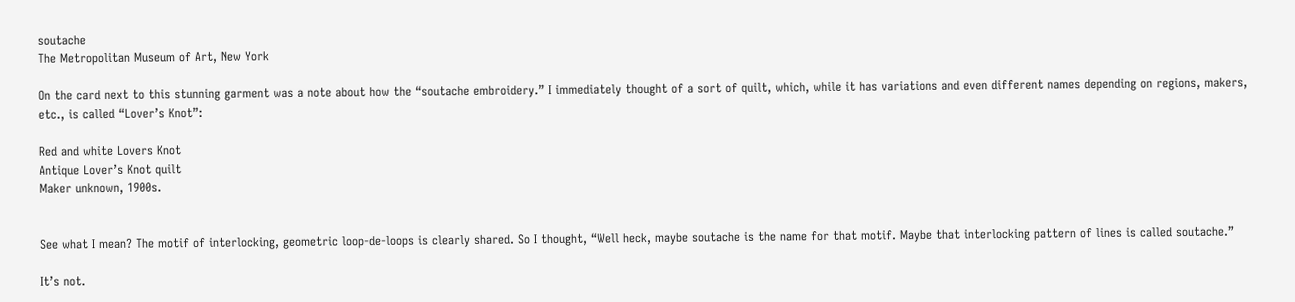soutache
The Metropolitan Museum of Art, New York

On the card next to this stunning garment was a note about how the “soutache embroidery.” I immediately thought of a sort of quilt, which, while it has variations and even different names depending on regions, makers, etc., is called “Lover’s Knot”:

Red and white Lovers Knot
Antique Lover’s Knot quilt
Maker unknown, 1900s.


See what I mean? The motif of interlocking, geometric loop-de-loops is clearly shared. So I thought, “Well heck, maybe soutache is the name for that motif. Maybe that interlocking pattern of lines is called soutache.”

It’s not.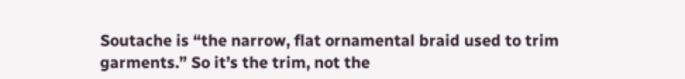Soutache is “the narrow, flat ornamental braid used to trim garments.” So it’s the trim, not the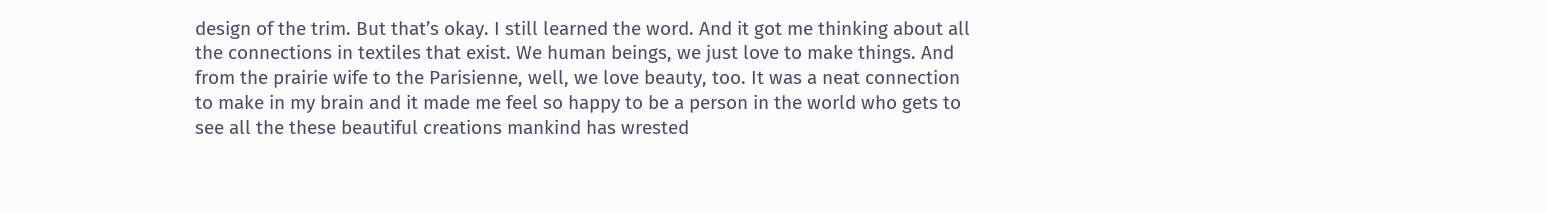design of the trim. But that’s okay. I still learned the word. And it got me thinking about all the connections in textiles that exist. We human beings, we just love to make things. And from the prairie wife to the Parisienne, well, we love beauty, too. It was a neat connection to make in my brain and it made me feel so happy to be a person in the world who gets to see all the these beautiful creations mankind has wrested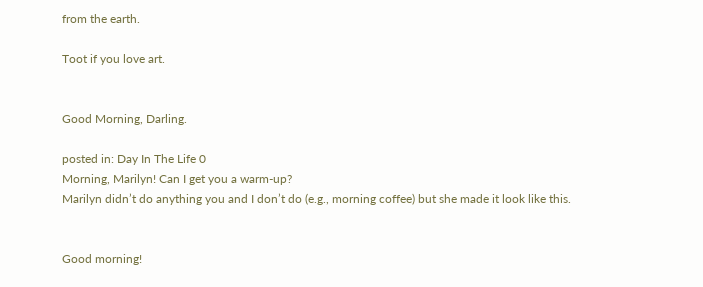from the earth.

Toot if you love art.


Good Morning, Darling.

posted in: Day In The Life 0
Morning, Marilyn! Can I get you a warm-up?
Marilyn didn’t do anything you and I don’t do (e.g., morning coffee) but she made it look like this.


Good morning!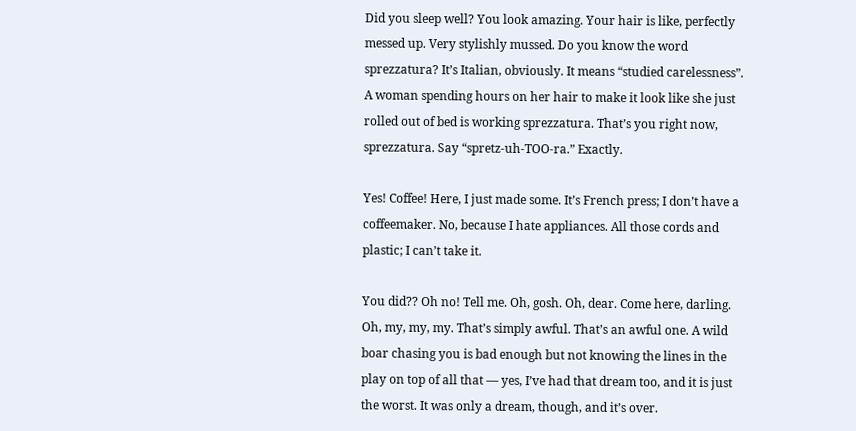Did you sleep well? You look amazing. Your hair is like, perfectly messed up. Very stylishly mussed. Do you know the word sprezzatura? It’s Italian, obviously. It means “studied carelessness”. A woman spending hours on her hair to make it look like she just rolled out of bed is working sprezzatura. That’s you right now, sprezzatura. Say “spretz-uh-TOO-ra.” Exactly.

Yes! Coffee! Here, I just made some. It’s French press; I don’t have a coffeemaker. No, because I hate appliances. All those cords and plastic; I can’t take it.

You did?? Oh no! Tell me. Oh, gosh. Oh, dear. Come here, darling. Oh, my, my, my. That’s simply awful. That’s an awful one. A wild boar chasing you is bad enough but not knowing the lines in the play on top of all that — yes, I’ve had that dream too, and it is just the worst. It was only a dream, though, and it’s over.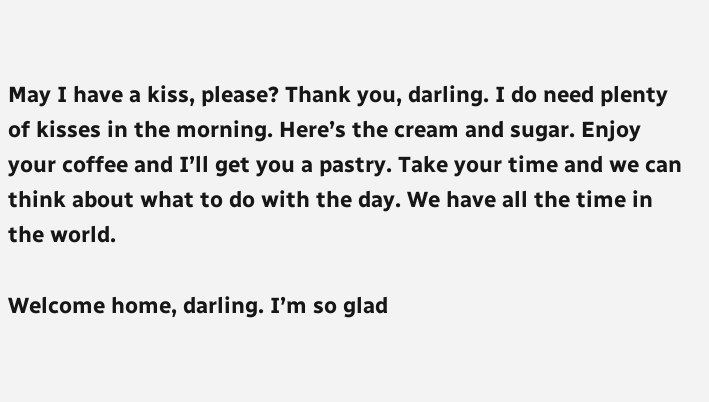May I have a kiss, please? Thank you, darling. I do need plenty of kisses in the morning. Here’s the cream and sugar. Enjoy your coffee and I’ll get you a pastry. Take your time and we can think about what to do with the day. We have all the time in the world.

Welcome home, darling. I’m so glad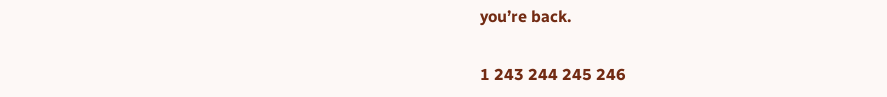you’re back.

1 243 244 245 246